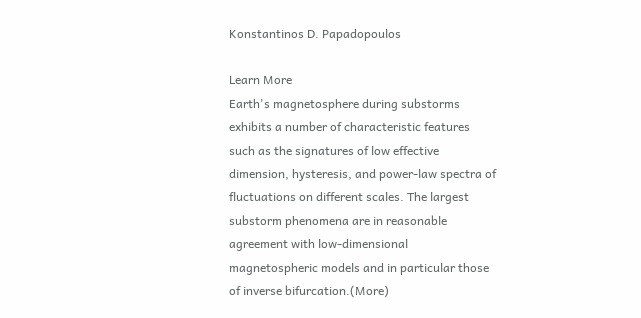Konstantinos D. Papadopoulos

Learn More
Earth's magnetosphere during substorms exhibits a number of characteristic features such as the signatures of low effective dimension, hysteresis, and power-law spectra of fluctuations on different scales. The largest substorm phenomena are in reasonable agreement with low-dimensional magnetospheric models and in particular those of inverse bifurcation.(More)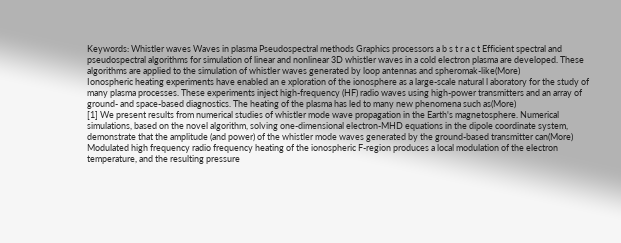Keywords: Whistler waves Waves in plasma Pseudospectral methods Graphics processors a b s t r a c t Efficient spectral and pseudospectral algorithms for simulation of linear and nonlinear 3D whistler waves in a cold electron plasma are developed. These algorithms are applied to the simulation of whistler waves generated by loop antennas and spheromak-like(More)
Ionospheric heating experiments have enabled an e xploration of the ionosphere as a large‐scale natural l aboratory for the study of many plasma processes. These experiments inject high‐frequency (HF) radio waves using high‐power transmitters and an array of ground‐ and space‐based diagnostics. The heating of the plasma has led to many new phenomena such as(More)
[1] We present results from numerical studies of whistler mode wave propagation in the Earth's magnetosphere. Numerical simulations, based on the novel algorithm, solving one-dimensional electron-MHD equations in the dipole coordinate system, demonstrate that the amplitude (and power) of the whistler mode waves generated by the ground-based transmitter can(More)
Modulated high frequency radio frequency heating of the ionospheric F-region produces a local modulation of the electron temperature, and the resulting pressure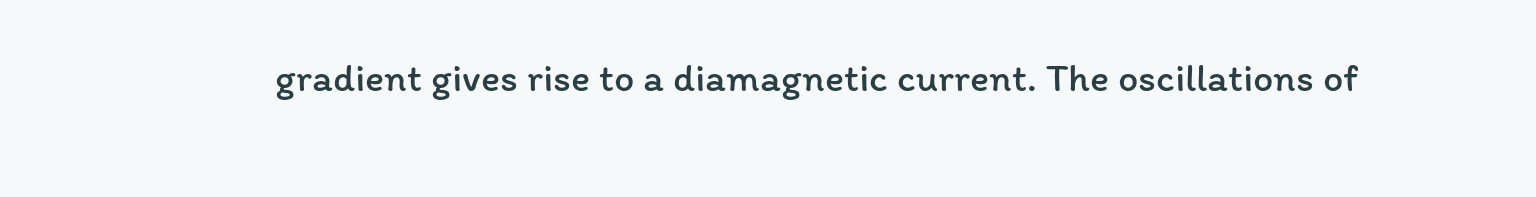gradient gives rise to a diamagnetic current. The oscillations of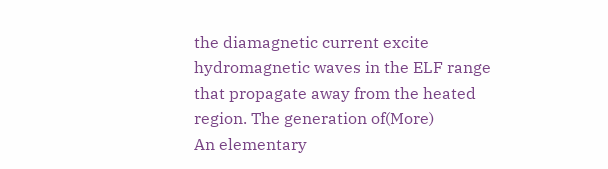the diamagnetic current excite hydromagnetic waves in the ELF range that propagate away from the heated region. The generation of(More)
An elementary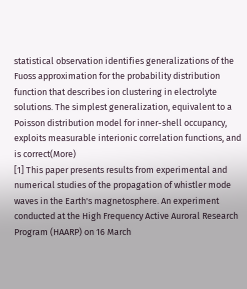statistical observation identifies generalizations of the Fuoss approximation for the probability distribution function that describes ion clustering in electrolyte solutions. The simplest generalization, equivalent to a Poisson distribution model for inner-shell occupancy, exploits measurable interionic correlation functions, and is correct(More)
[1] This paper presents results from experimental and numerical studies of the propagation of whistler mode waves in the Earth's magnetosphere. An experiment conducted at the High Frequency Active Auroral Research Program (HAARP) on 16 March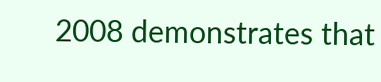2008 demonstrates that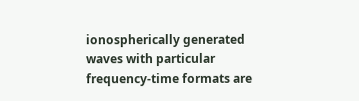ionospherically generated waves with particular frequency‐time formats are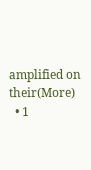amplified on their(More)
  • 1